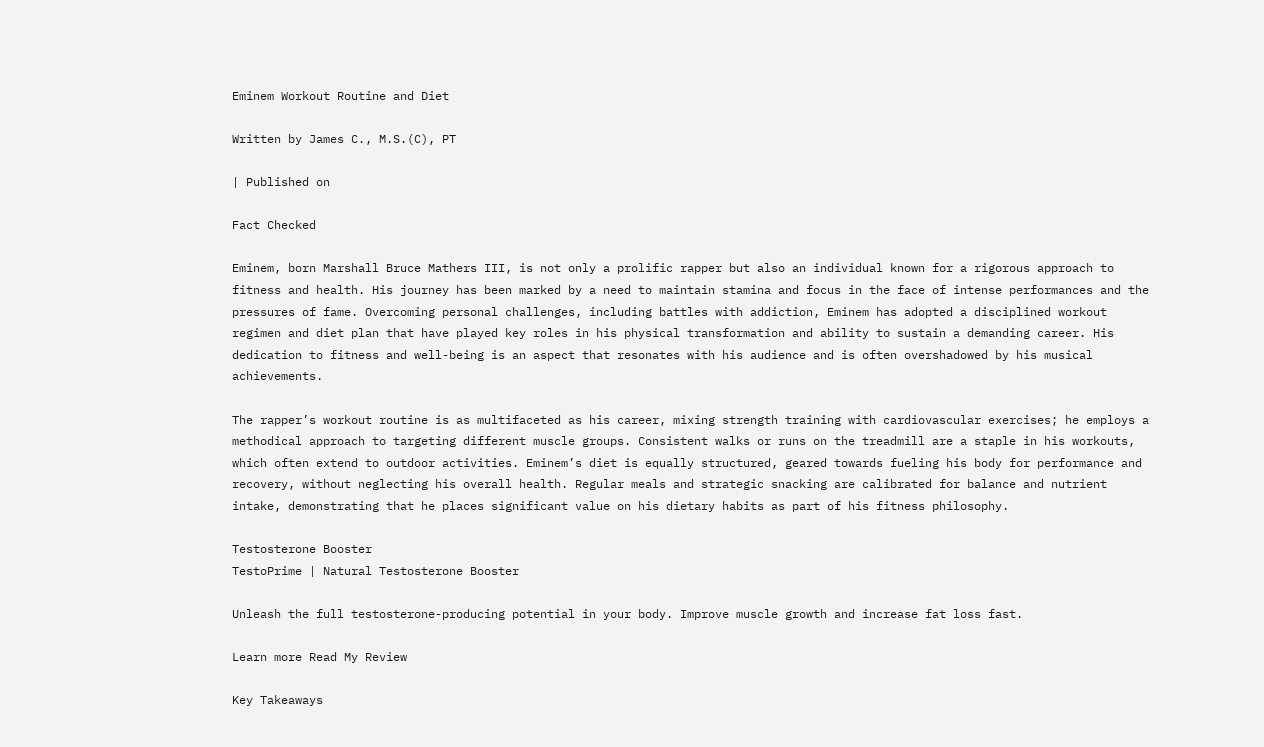Eminem Workout Routine and Diet

Written by James C., M.S.(C), PT

| Published on

Fact Checked

Eminem, born Marshall Bruce Mathers III, is not only a prolific rapper but also an individual known for a rigorous approach to fitness and health. His journey has been marked by a need to maintain stamina and focus in the face of intense performances and the pressures of fame. Overcoming personal challenges, including battles with addiction, Eminem has adopted a disciplined workout regimen and diet plan that have played key roles in his physical transformation and ability to sustain a demanding career. His dedication to fitness and well-being is an aspect that resonates with his audience and is often overshadowed by his musical achievements.

The rapper’s workout routine is as multifaceted as his career, mixing strength training with cardiovascular exercises; he employs a methodical approach to targeting different muscle groups. Consistent walks or runs on the treadmill are a staple in his workouts, which often extend to outdoor activities. Eminem’s diet is equally structured, geared towards fueling his body for performance and recovery, without neglecting his overall health. Regular meals and strategic snacking are calibrated for balance and nutrient intake, demonstrating that he places significant value on his dietary habits as part of his fitness philosophy.

Testosterone Booster
TestoPrime | Natural Testosterone Booster

Unleash the full testosterone-producing potential in your body. Improve muscle growth and increase fat loss fast.

Learn more Read My Review

Key Takeaways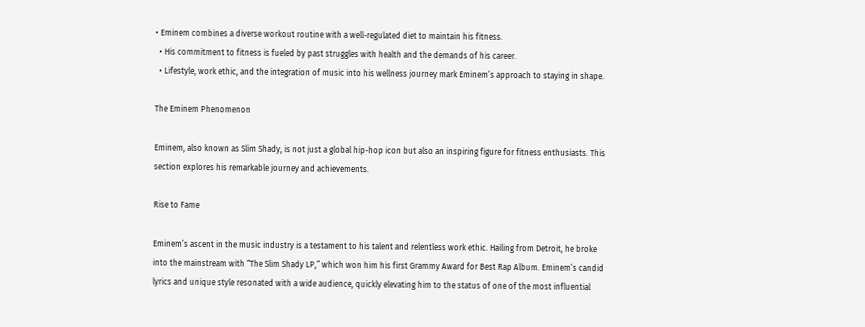• Eminem combines a diverse workout routine with a well-regulated diet to maintain his fitness.
  • His commitment to fitness is fueled by past struggles with health and the demands of his career.
  • Lifestyle, work ethic, and the integration of music into his wellness journey mark Eminem’s approach to staying in shape.

The Eminem Phenomenon

Eminem, also known as Slim Shady, is not just a global hip-hop icon but also an inspiring figure for fitness enthusiasts. This section explores his remarkable journey and achievements.

Rise to Fame

Eminem’s ascent in the music industry is a testament to his talent and relentless work ethic. Hailing from Detroit, he broke into the mainstream with “The Slim Shady LP,” which won him his first Grammy Award for Best Rap Album. Eminem’s candid lyrics and unique style resonated with a wide audience, quickly elevating him to the status of one of the most influential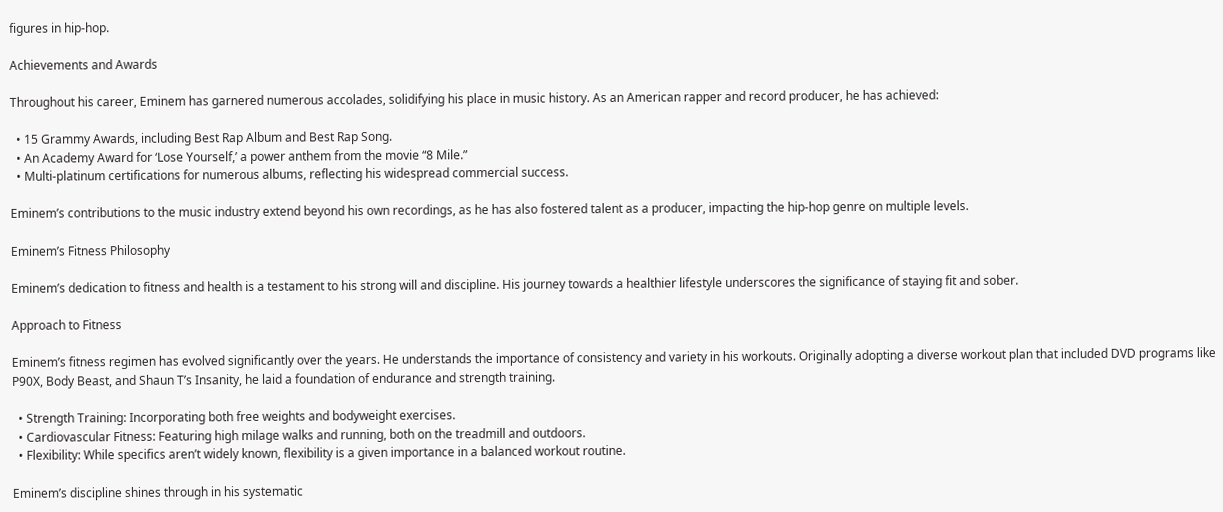figures in hip-hop.

Achievements and Awards

Throughout his career, Eminem has garnered numerous accolades, solidifying his place in music history. As an American rapper and record producer, he has achieved:

  • 15 Grammy Awards, including Best Rap Album and Best Rap Song.
  • An Academy Award for ‘Lose Yourself,’ a power anthem from the movie “8 Mile.”
  • Multi-platinum certifications for numerous albums, reflecting his widespread commercial success.

Eminem’s contributions to the music industry extend beyond his own recordings, as he has also fostered talent as a producer, impacting the hip-hop genre on multiple levels.

Eminem’s Fitness Philosophy

Eminem’s dedication to fitness and health is a testament to his strong will and discipline. His journey towards a healthier lifestyle underscores the significance of staying fit and sober.

Approach to Fitness

Eminem’s fitness regimen has evolved significantly over the years. He understands the importance of consistency and variety in his workouts. Originally adopting a diverse workout plan that included DVD programs like P90X, Body Beast, and Shaun T’s Insanity, he laid a foundation of endurance and strength training.

  • Strength Training: Incorporating both free weights and bodyweight exercises.
  • Cardiovascular Fitness: Featuring high milage walks and running, both on the treadmill and outdoors.
  • Flexibility: While specifics aren’t widely known, flexibility is a given importance in a balanced workout routine.

Eminem’s discipline shines through in his systematic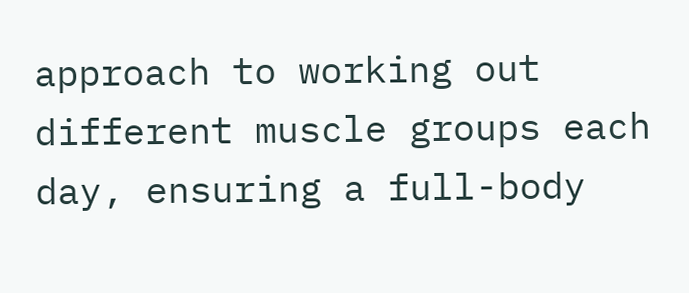approach to working out different muscle groups each day, ensuring a full-body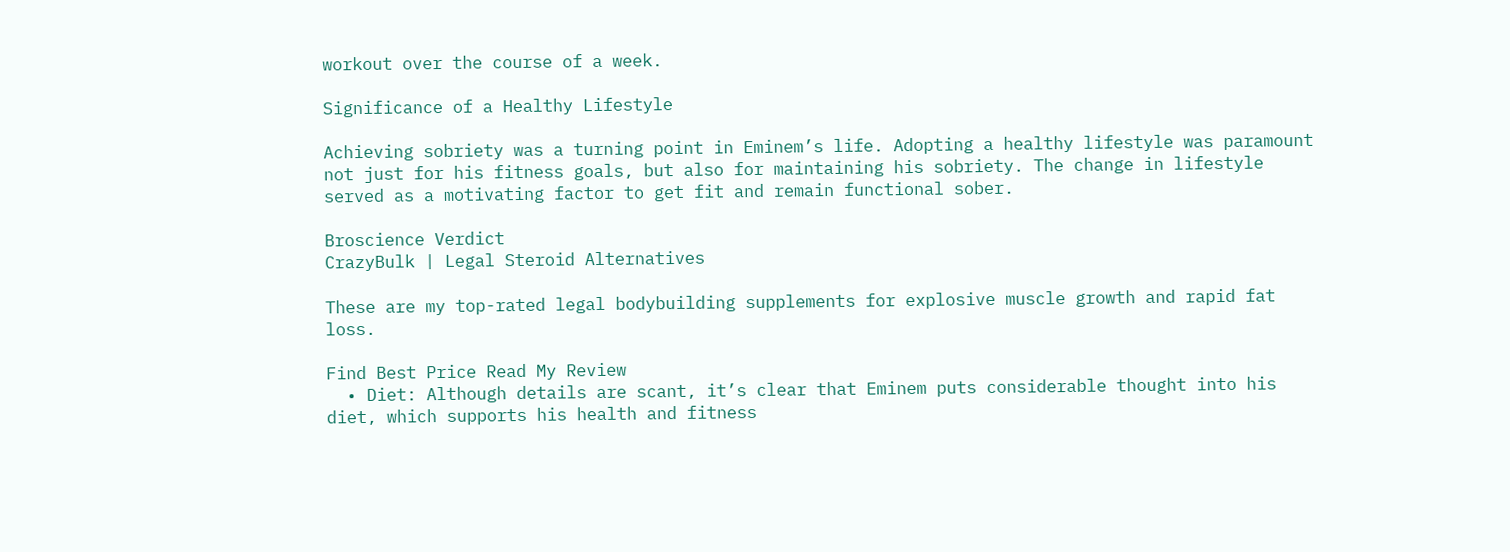workout over the course of a week.

Significance of a Healthy Lifestyle

Achieving sobriety was a turning point in Eminem’s life. Adopting a healthy lifestyle was paramount not just for his fitness goals, but also for maintaining his sobriety. The change in lifestyle served as a motivating factor to get fit and remain functional sober.

Broscience Verdict
CrazyBulk | Legal Steroid Alternatives

These are my top-rated legal bodybuilding supplements for explosive muscle growth and rapid fat loss.

Find Best Price Read My Review
  • Diet: Although details are scant, it’s clear that Eminem puts considerable thought into his diet, which supports his health and fitness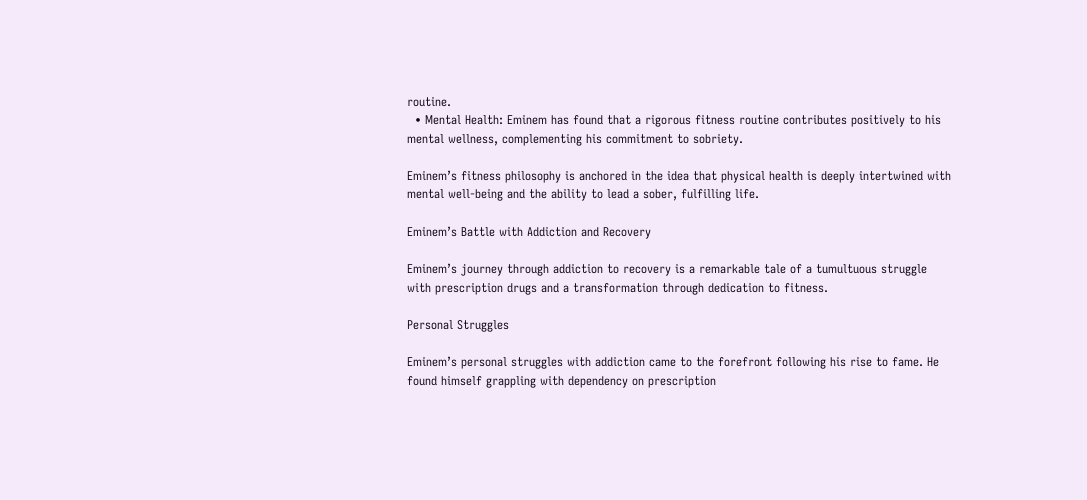routine.
  • Mental Health: Eminem has found that a rigorous fitness routine contributes positively to his mental wellness, complementing his commitment to sobriety.

Eminem’s fitness philosophy is anchored in the idea that physical health is deeply intertwined with mental well-being and the ability to lead a sober, fulfilling life.

Eminem’s Battle with Addiction and Recovery

Eminem’s journey through addiction to recovery is a remarkable tale of a tumultuous struggle with prescription drugs and a transformation through dedication to fitness.

Personal Struggles

Eminem’s personal struggles with addiction came to the forefront following his rise to fame. He found himself grappling with dependency on prescription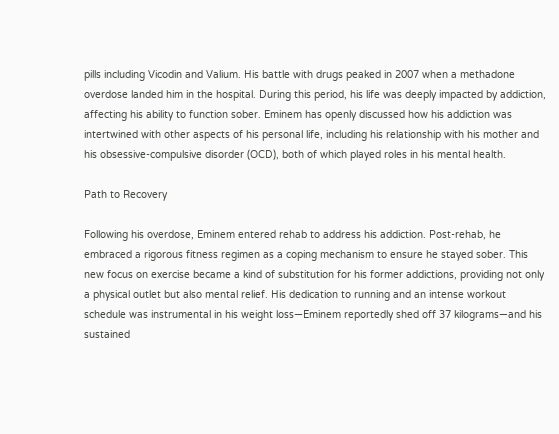pills including Vicodin and Valium. His battle with drugs peaked in 2007 when a methadone overdose landed him in the hospital. During this period, his life was deeply impacted by addiction, affecting his ability to function sober. Eminem has openly discussed how his addiction was intertwined with other aspects of his personal life, including his relationship with his mother and his obsessive-compulsive disorder (OCD), both of which played roles in his mental health.

Path to Recovery

Following his overdose, Eminem entered rehab to address his addiction. Post-rehab, he embraced a rigorous fitness regimen as a coping mechanism to ensure he stayed sober. This new focus on exercise became a kind of substitution for his former addictions, providing not only a physical outlet but also mental relief. His dedication to running and an intense workout schedule was instrumental in his weight loss—Eminem reportedly shed off 37 kilograms—and his sustained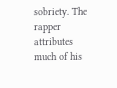sobriety. The rapper attributes much of his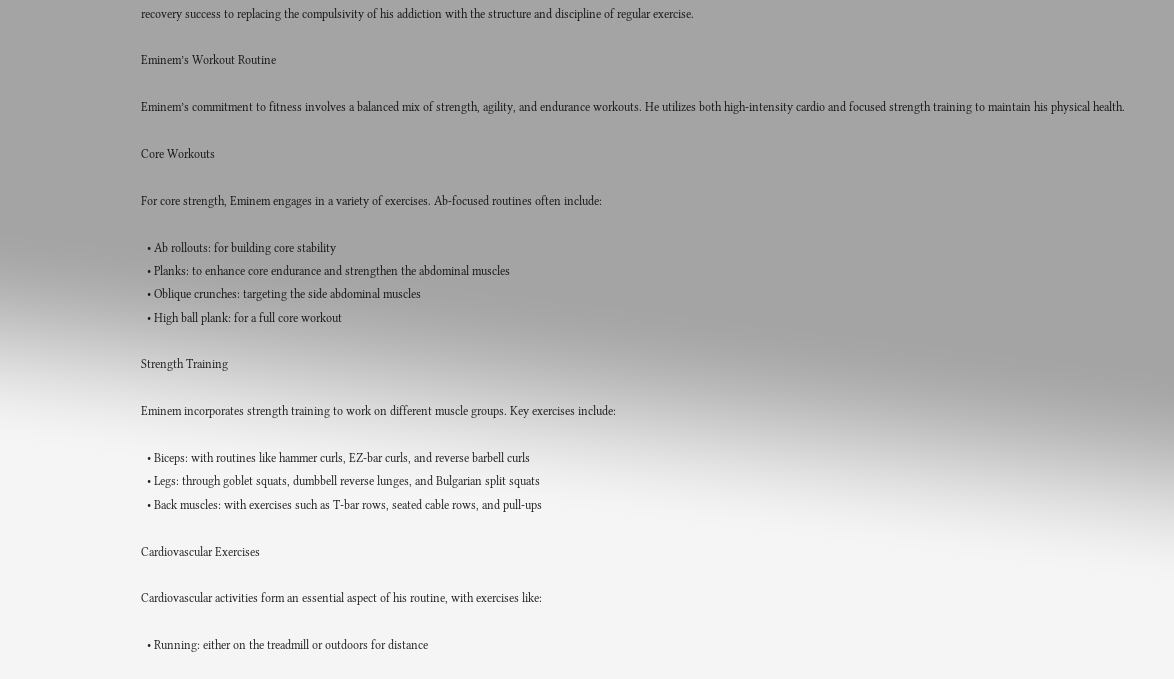recovery success to replacing the compulsivity of his addiction with the structure and discipline of regular exercise.

Eminem’s Workout Routine

Eminem’s commitment to fitness involves a balanced mix of strength, agility, and endurance workouts. He utilizes both high-intensity cardio and focused strength training to maintain his physical health.

Core Workouts

For core strength, Eminem engages in a variety of exercises. Ab-focused routines often include:

  • Ab rollouts: for building core stability
  • Planks: to enhance core endurance and strengthen the abdominal muscles
  • Oblique crunches: targeting the side abdominal muscles
  • High ball plank: for a full core workout

Strength Training

Eminem incorporates strength training to work on different muscle groups. Key exercises include:

  • Biceps: with routines like hammer curls, EZ-bar curls, and reverse barbell curls
  • Legs: through goblet squats, dumbbell reverse lunges, and Bulgarian split squats
  • Back muscles: with exercises such as T-bar rows, seated cable rows, and pull-ups

Cardiovascular Exercises

Cardiovascular activities form an essential aspect of his routine, with exercises like:

  • Running: either on the treadmill or outdoors for distance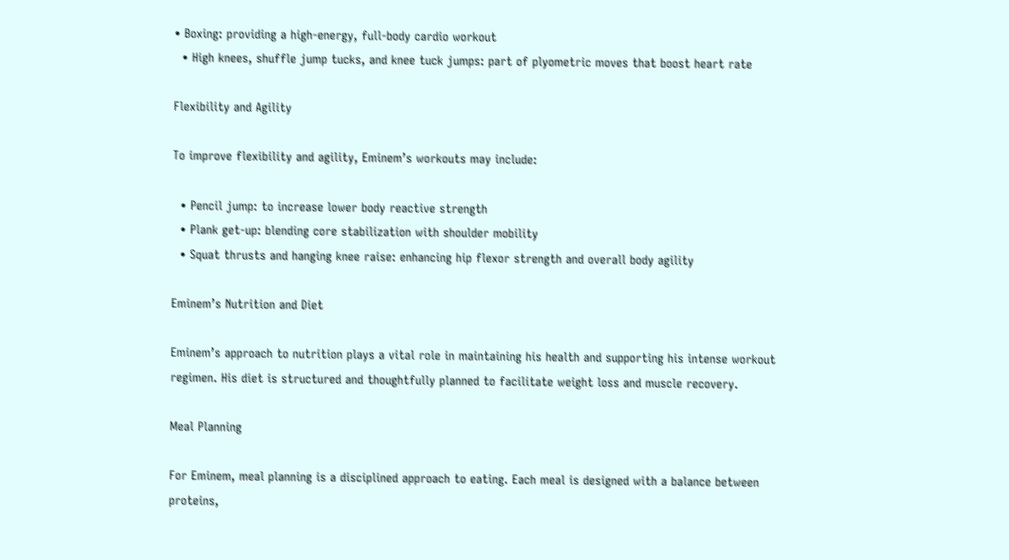• Boxing: providing a high-energy, full-body cardio workout
  • High knees, shuffle jump tucks, and knee tuck jumps: part of plyometric moves that boost heart rate

Flexibility and Agility

To improve flexibility and agility, Eminem’s workouts may include:

  • Pencil jump: to increase lower body reactive strength
  • Plank get-up: blending core stabilization with shoulder mobility
  • Squat thrusts and hanging knee raise: enhancing hip flexor strength and overall body agility

Eminem’s Nutrition and Diet

Eminem’s approach to nutrition plays a vital role in maintaining his health and supporting his intense workout regimen. His diet is structured and thoughtfully planned to facilitate weight loss and muscle recovery.

Meal Planning

For Eminem, meal planning is a disciplined approach to eating. Each meal is designed with a balance between proteins,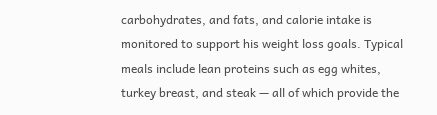carbohydrates, and fats, and calorie intake is monitored to support his weight loss goals. Typical meals include lean proteins such as egg whites, turkey breast, and steak — all of which provide the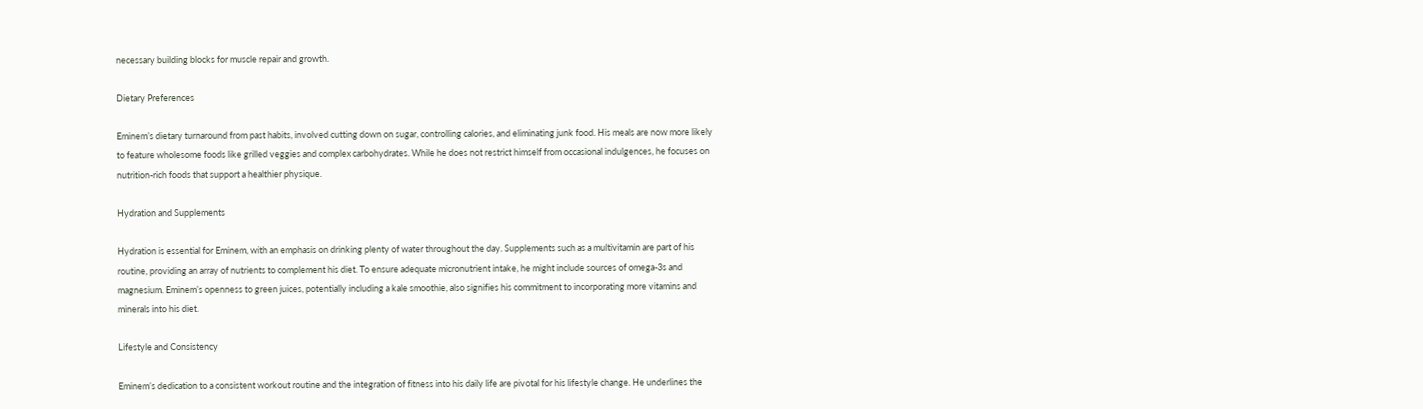necessary building blocks for muscle repair and growth.

Dietary Preferences

Eminem’s dietary turnaround from past habits, involved cutting down on sugar, controlling calories, and eliminating junk food. His meals are now more likely to feature wholesome foods like grilled veggies and complex carbohydrates. While he does not restrict himself from occasional indulgences, he focuses on nutrition-rich foods that support a healthier physique.

Hydration and Supplements

Hydration is essential for Eminem, with an emphasis on drinking plenty of water throughout the day. Supplements such as a multivitamin are part of his routine, providing an array of nutrients to complement his diet. To ensure adequate micronutrient intake, he might include sources of omega-3s and magnesium. Eminem’s openness to green juices, potentially including a kale smoothie, also signifies his commitment to incorporating more vitamins and minerals into his diet.

Lifestyle and Consistency

Eminem’s dedication to a consistent workout routine and the integration of fitness into his daily life are pivotal for his lifestyle change. He underlines the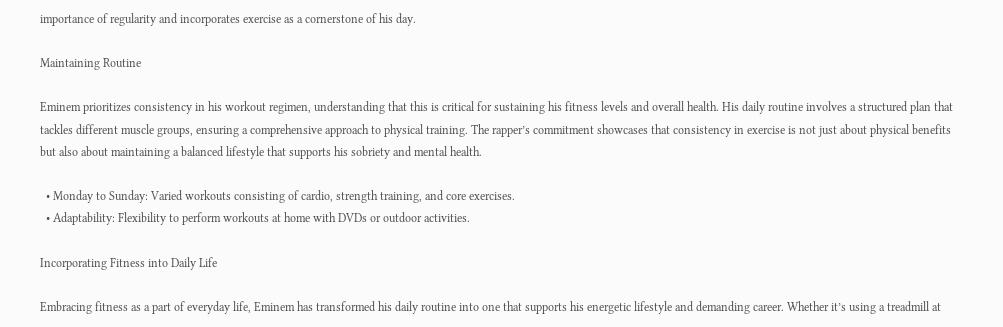importance of regularity and incorporates exercise as a cornerstone of his day.

Maintaining Routine

Eminem prioritizes consistency in his workout regimen, understanding that this is critical for sustaining his fitness levels and overall health. His daily routine involves a structured plan that tackles different muscle groups, ensuring a comprehensive approach to physical training. The rapper’s commitment showcases that consistency in exercise is not just about physical benefits but also about maintaining a balanced lifestyle that supports his sobriety and mental health.

  • Monday to Sunday: Varied workouts consisting of cardio, strength training, and core exercises.
  • Adaptability: Flexibility to perform workouts at home with DVDs or outdoor activities.

Incorporating Fitness into Daily Life

Embracing fitness as a part of everyday life, Eminem has transformed his daily routine into one that supports his energetic lifestyle and demanding career. Whether it’s using a treadmill at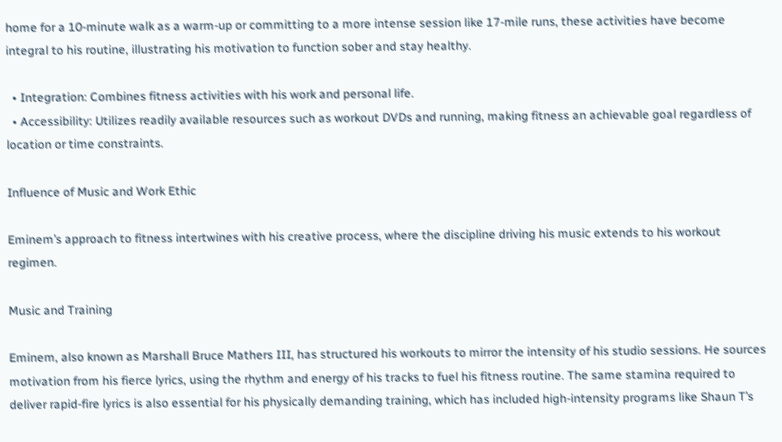home for a 10-minute walk as a warm-up or committing to a more intense session like 17-mile runs, these activities have become integral to his routine, illustrating his motivation to function sober and stay healthy.

  • Integration: Combines fitness activities with his work and personal life.
  • Accessibility: Utilizes readily available resources such as workout DVDs and running, making fitness an achievable goal regardless of location or time constraints.

Influence of Music and Work Ethic

Eminem’s approach to fitness intertwines with his creative process, where the discipline driving his music extends to his workout regimen.

Music and Training

Eminem, also known as Marshall Bruce Mathers III, has structured his workouts to mirror the intensity of his studio sessions. He sources motivation from his fierce lyrics, using the rhythm and energy of his tracks to fuel his fitness routine. The same stamina required to deliver rapid-fire lyrics is also essential for his physically demanding training, which has included high-intensity programs like Shaun T’s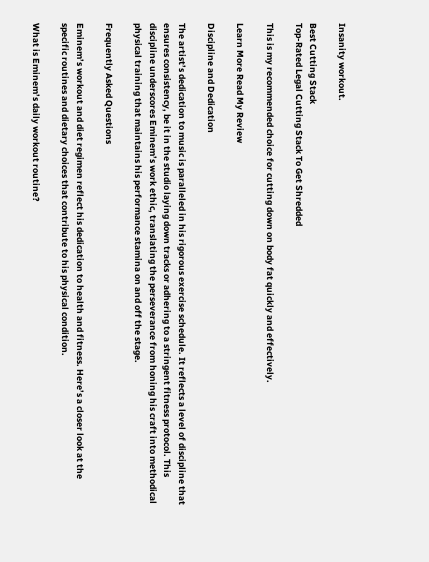Insanity workout.

Best Cutting Stack
Top-Rated Legal Cutting Stack To Get Shredded

This is my recommended choice for cutting down on body fat quickly and effectively.

Learn More Read My Review

Discipline and Dedication

The artist’s dedication to music is paralleled in his rigorous exercise schedule. It reflects a level of discipline that ensures consistency, be it in the studio laying down tracks or adhering to a stringent fitness protocol. This discipline underscores Eminem’s work ethic, translating the perseverance from honing his craft into methodical physical training that maintains his performance stamina on and off the stage.

Frequently Asked Questions

Eminem’s workout and diet regimen reflect his dedication to health and fitness. Here’s a closer look at the specific routines and dietary choices that contribute to his physical condition.

What is Eminem’s daily workout routine?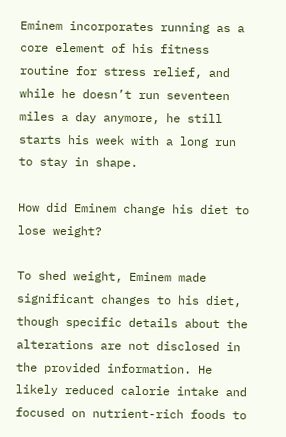Eminem incorporates running as a core element of his fitness routine for stress relief, and while he doesn’t run seventeen miles a day anymore, he still starts his week with a long run to stay in shape.

How did Eminem change his diet to lose weight?

To shed weight, Eminem made significant changes to his diet, though specific details about the alterations are not disclosed in the provided information. He likely reduced calorie intake and focused on nutrient-rich foods to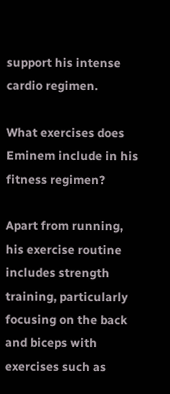support his intense cardio regimen.

What exercises does Eminem include in his fitness regimen?

Apart from running, his exercise routine includes strength training, particularly focusing on the back and biceps with exercises such as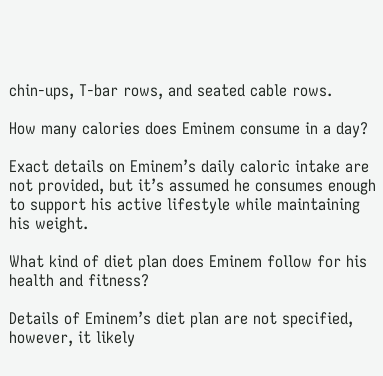chin-ups, T-bar rows, and seated cable rows.

How many calories does Eminem consume in a day?

Exact details on Eminem’s daily caloric intake are not provided, but it’s assumed he consumes enough to support his active lifestyle while maintaining his weight.

What kind of diet plan does Eminem follow for his health and fitness?

Details of Eminem’s diet plan are not specified, however, it likely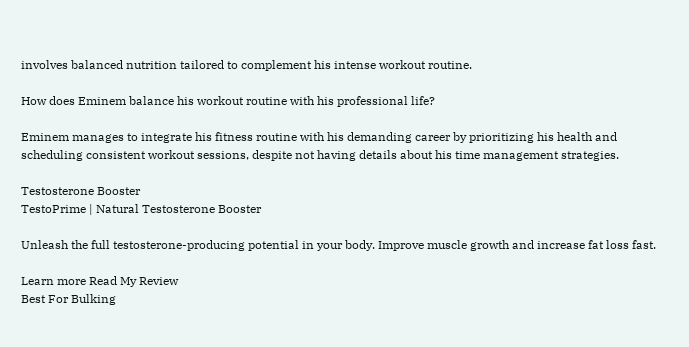involves balanced nutrition tailored to complement his intense workout routine.

How does Eminem balance his workout routine with his professional life?

Eminem manages to integrate his fitness routine with his demanding career by prioritizing his health and scheduling consistent workout sessions, despite not having details about his time management strategies.

Testosterone Booster
TestoPrime | Natural Testosterone Booster

Unleash the full testosterone-producing potential in your body. Improve muscle growth and increase fat loss fast.

Learn more Read My Review
Best For Bulking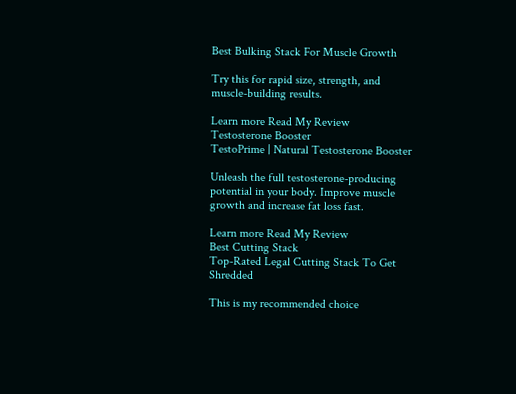Best Bulking Stack For Muscle Growth

Try this for rapid size, strength, and muscle-building results.

Learn more Read My Review
Testosterone Booster
TestoPrime | Natural Testosterone Booster

Unleash the full testosterone-producing potential in your body. Improve muscle growth and increase fat loss fast.

Learn more Read My Review
Best Cutting Stack
Top-Rated Legal Cutting Stack To Get Shredded

This is my recommended choice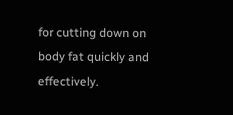for cutting down on body fat quickly and effectively.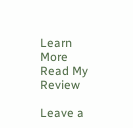Learn More Read My Review

Leave a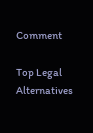Comment

Top Legal Alternatives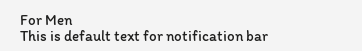For Men
This is default text for notification bar